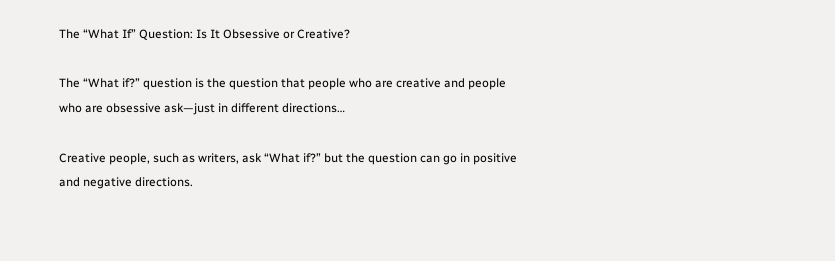The “What If” Question: Is It Obsessive or Creative?

The “What if?” question is the question that people who are creative and people who are obsessive ask—just in different directions…

Creative people, such as writers, ask “What if?” but the question can go in positive and negative directions.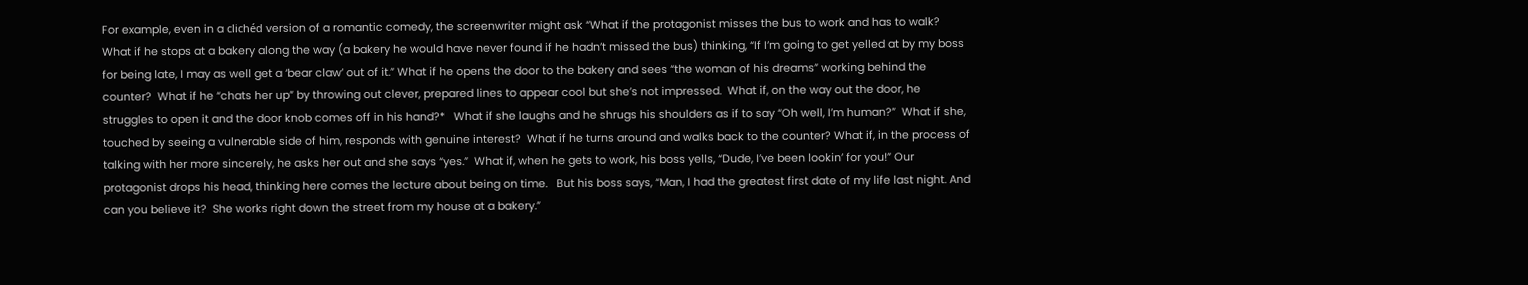For example, even in a clichéd version of a romantic comedy, the screenwriter might ask “What if the protagonist misses the bus to work and has to walk? What if he stops at a bakery along the way (a bakery he would have never found if he hadn’t missed the bus) thinking, “If I’m going to get yelled at by my boss for being late, I may as well get a ‘bear claw’ out of it.” What if he opens the door to the bakery and sees “the woman of his dreams” working behind the counter?  What if he “chats her up” by throwing out clever, prepared lines to appear cool but she’s not impressed.  What if, on the way out the door, he struggles to open it and the door knob comes off in his hand?*   What if she laughs and he shrugs his shoulders as if to say “Oh well, I’m human?”  What if she, touched by seeing a vulnerable side of him, responds with genuine interest?  What if he turns around and walks back to the counter? What if, in the process of talking with her more sincerely, he asks her out and she says “yes.”  What if, when he gets to work, his boss yells, “Dude, I’ve been lookin’ for you!” Our protagonist drops his head, thinking here comes the lecture about being on time.   But his boss says, “Man, I had the greatest first date of my life last night. And can you believe it?  She works right down the street from my house at a bakery.”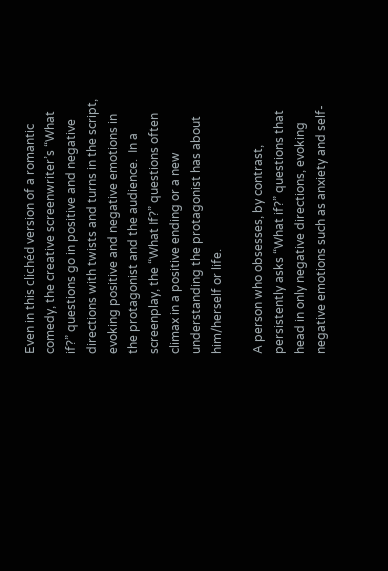Even in this clichéd version of a romantic comedy, the creative screenwriter’s “What if?” questions go in positive and negative directions with twists and turns in the script, evoking positive and negative emotions in the protagonist and the audience.  In a screenplay, the “What If?” questions often climax in a positive ending or a new understanding the protagonist has about him/herself or life.

A person who obsesses, by contrast, persistently asks “What if?” questions that head in only negative directions, evoking negative emotions such as anxiety and self-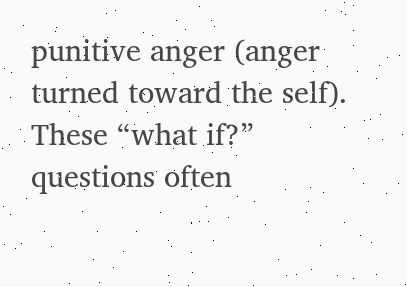punitive anger (anger turned toward the self). These “what if?” questions often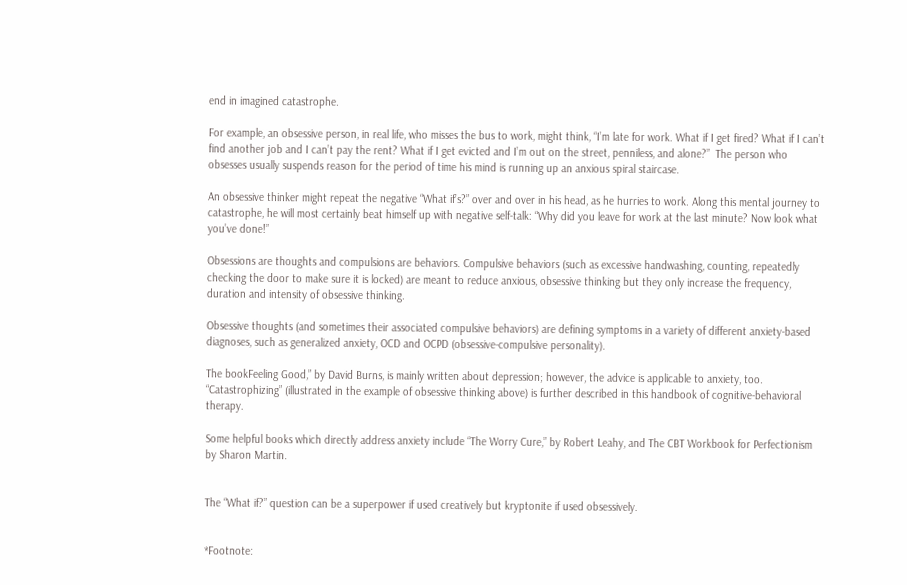end in imagined catastrophe.

For example, an obsessive person, in real life, who misses the bus to work, might think, “I’m late for work. What if I get fired? What if I can’t find another job and I can’t pay the rent? What if I get evicted and I’m out on the street, penniless, and alone?”  The person who obsesses usually suspends reason for the period of time his mind is running up an anxious spiral staircase.

An obsessive thinker might repeat the negative “What if’s?” over and over in his head, as he hurries to work. Along this mental journey to catastrophe, he will most certainly beat himself up with negative self-talk: “Why did you leave for work at the last minute? Now look what you’ve done!”

Obsessions are thoughts and compulsions are behaviors. Compulsive behaviors (such as excessive handwashing, counting, repeatedly checking the door to make sure it is locked) are meant to reduce anxious, obsessive thinking but they only increase the frequency, duration and intensity of obsessive thinking.

Obsessive thoughts (and sometimes their associated compulsive behaviors) are defining symptoms in a variety of different anxiety-based diagnoses, such as generalized anxiety, OCD and OCPD (obsessive-compulsive personality).

The bookFeeling Good,” by David Burns, is mainly written about depression; however, the advice is applicable to anxiety, too.  “Catastrophizing” (illustrated in the example of obsessive thinking above) is further described in this handbook of cognitive-behavioral therapy.

Some helpful books which directly address anxiety include “The Worry Cure,” by Robert Leahy, and The CBT Workbook for Perfectionism by Sharon Martin.


The “What if?” question can be a superpower if used creatively but kryptonite if used obsessively.


*Footnote: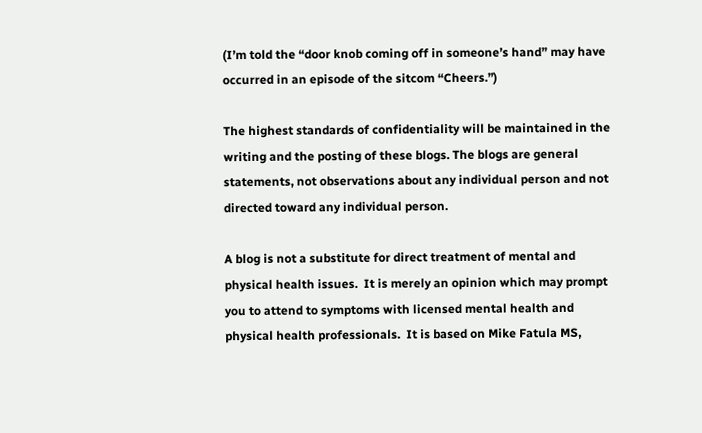(I’m told the “door knob coming off in someone’s hand” may have occurred in an episode of the sitcom “Cheers.”)

The highest standards of confidentiality will be maintained in the writing and the posting of these blogs. The blogs are general statements, not observations about any individual person and not directed toward any individual person.

A blog is not a substitute for direct treatment of mental and physical health issues.  It is merely an opinion which may prompt you to attend to symptoms with licensed mental health and physical health professionals.  It is based on Mike Fatula MS,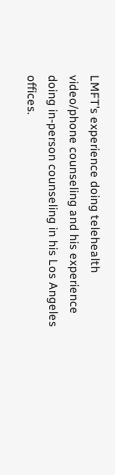LMFT’s experience doing telehealth video/phone counseling and his experience doing in-person counseling in his Los Angeles offices.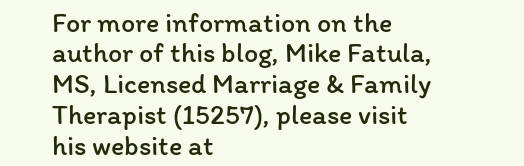For more information on the author of this blog, Mike Fatula, MS, Licensed Marriage & Family Therapist (15257), please visit his website at